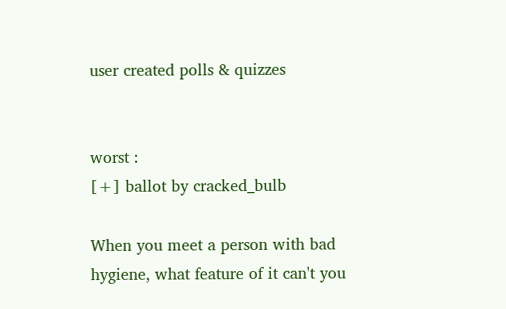user created polls & quizzes


worst :
[+] ballot by cracked_bulb

When you meet a person with bad hygiene, what feature of it can't you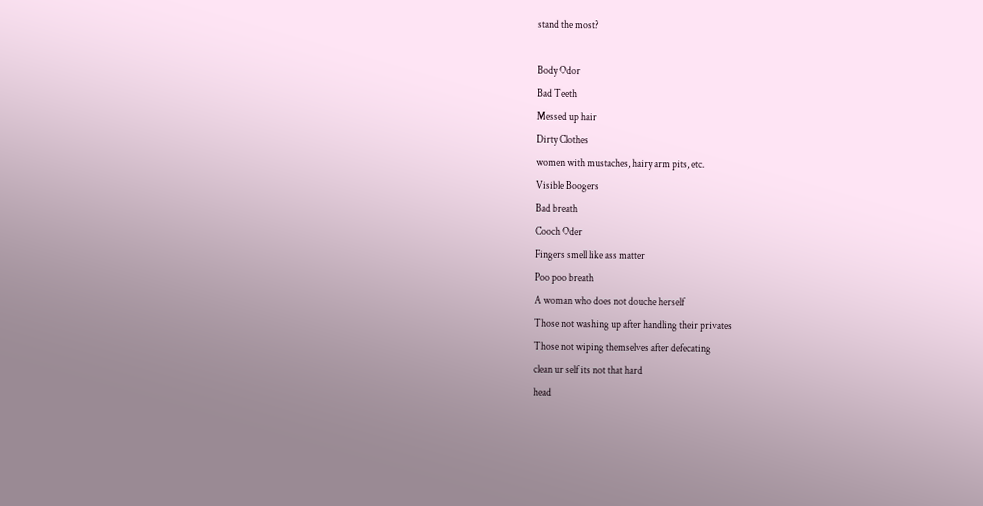stand the most?

Body Odor
Bad Teeth
Messed up hair
Dirty Clothes
women with mustaches, hairy arm pits, etc.
Visible Boogers
Bad breath
Cooch Oder
Fingers smell like ass matter
Poo poo breath
A woman who does not douche herself
Those not washing up after handling their privates
Those not wiping themselves after defecating
clean ur self its not that hard
head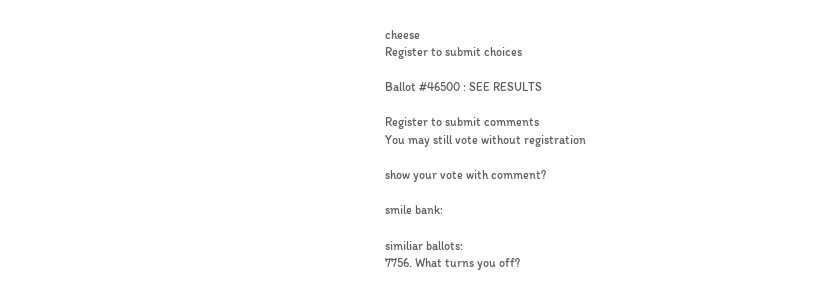cheese
Register to submit choices

Ballot #46500 : SEE RESULTS

Register to submit comments
You may still vote without registration

show your vote with comment?

smile bank:

similiar ballots:
7756. What turns you off?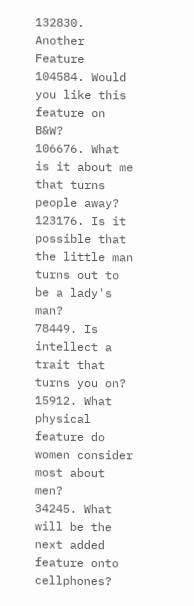132830. Another Feature
104584. Would you like this feature on B&W?
106676. What is it about me that turns people away?
123176. Is it possible that the little man turns out to be a lady's man?
78449. Is intellect a trait that turns you on?
15912. What physical feature do women consider most about men?
34245. What will be the next added feature onto cellphones?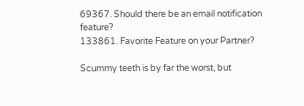69367. Should there be an email notification feature?
133861. Favorite Feature on your Partner?

Scummy teeth is by far the worst, but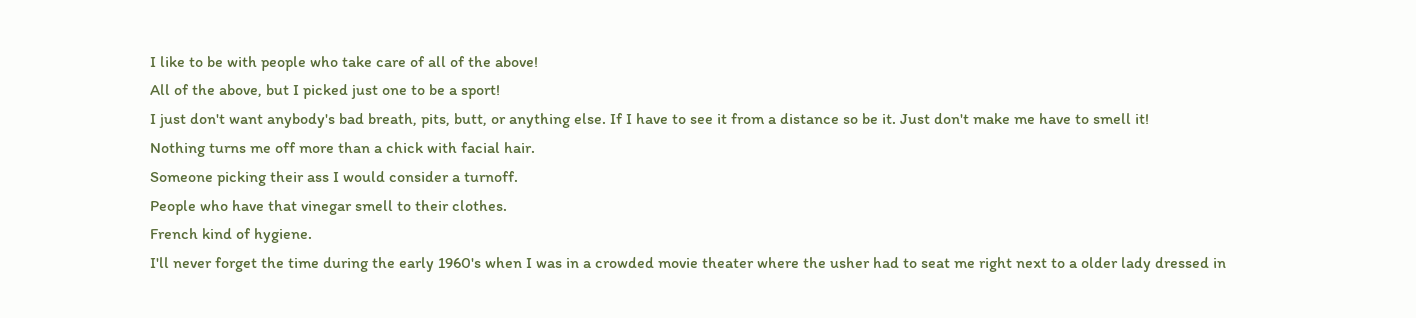I like to be with people who take care of all of the above!
All of the above, but I picked just one to be a sport!
I just don't want anybody's bad breath, pits, butt, or anything else. If I have to see it from a distance so be it. Just don't make me have to smell it!
Nothing turns me off more than a chick with facial hair.
Someone picking their ass I would consider a turnoff.
People who have that vinegar smell to their clothes.
French kind of hygiene.
I'll never forget the time during the early 1960's when I was in a crowded movie theater where the usher had to seat me right next to a older lady dressed in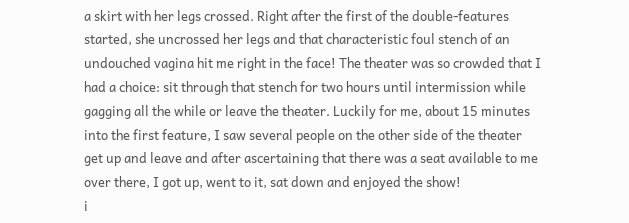a skirt with her legs crossed. Right after the first of the double-features started, she uncrossed her legs and that characteristic foul stench of an undouched vagina hit me right in the face! The theater was so crowded that I had a choice: sit through that stench for two hours until intermission while gagging all the while or leave the theater. Luckily for me, about 15 minutes into the first feature, I saw several people on the other side of the theater get up and leave and after ascertaining that there was a seat available to me over there, I got up, went to it, sat down and enjoyed the show!
i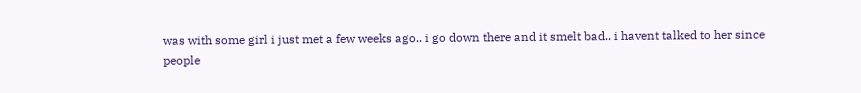was with some girl i just met a few weeks ago.. i go down there and it smelt bad.. i havent talked to her since
people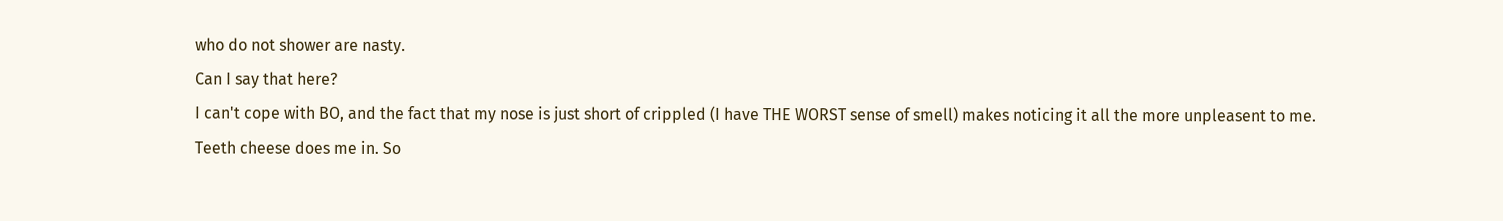who do not shower are nasty.
Can I say that here?
I can't cope with BO, and the fact that my nose is just short of crippled (I have THE WORST sense of smell) makes noticing it all the more unpleasent to me.
Teeth cheese does me in. So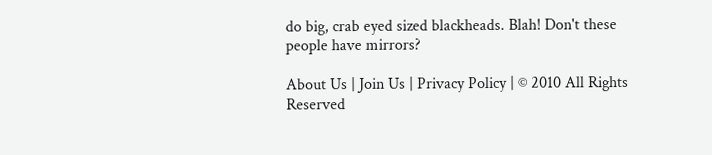do big, crab eyed sized blackheads. Blah! Don't these people have mirrors?

About Us | Join Us | Privacy Policy | © 2010 All Rights Reserved